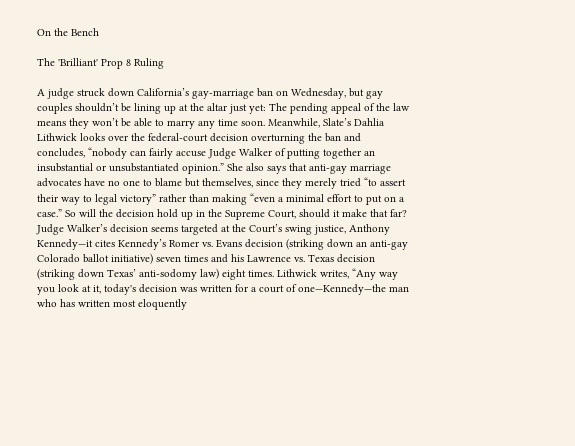On the Bench

The 'Brilliant' Prop 8 Ruling

A judge struck down California’s gay-marriage ban on Wednesday, but gay couples shouldn’t be lining up at the altar just yet: The pending appeal of the law means they won’t be able to marry any time soon. Meanwhile, Slate’s Dahlia Lithwick looks over the federal-court decision overturning the ban and concludes, “nobody can fairly accuse Judge Walker of putting together an insubstantial or unsubstantiated opinion.” She also says that anti-gay marriage advocates have no one to blame but themselves, since they merely tried “to assert their way to legal victory” rather than making “even a minimal effort to put on a case.” So will the decision hold up in the Supreme Court, should it make that far? Judge Walker’s decision seems targeted at the Court’s swing justice, Anthony Kennedy—it cites Kennedy’s Romer vs. Evans decision (striking down an anti-gay Colorado ballot initiative) seven times and his Lawrence vs. Texas decision (striking down Texas’ anti-sodomy law) eight times. Lithwick writes, “Any way you look at it, today's decision was written for a court of one—Kennedy—the man who has written most eloquently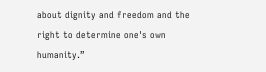about dignity and freedom and the right to determine one's own humanity.”